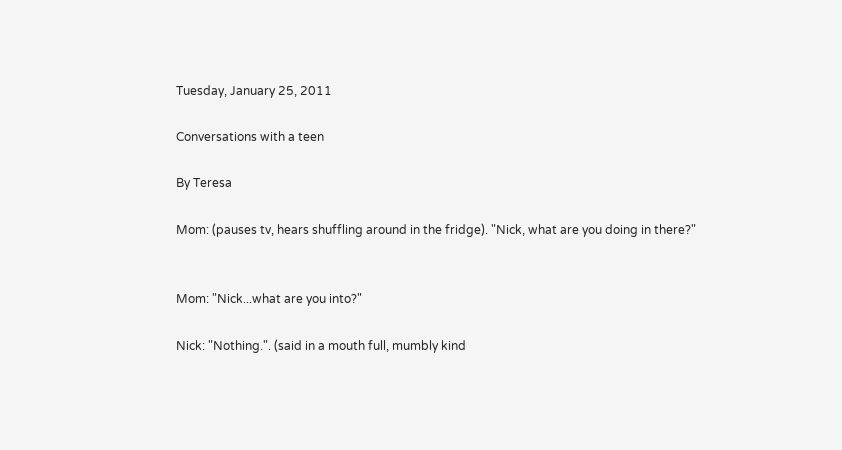Tuesday, January 25, 2011

Conversations with a teen

By Teresa

Mom: (pauses tv, hears shuffling around in the fridge). "Nick, what are you doing in there?"


Mom: "Nick...what are you into?"

Nick: "Nothing.". (said in a mouth full, mumbly kind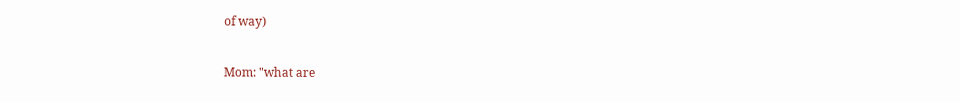of way)

Mom: "what are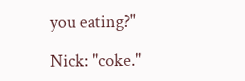you eating?"

Nick: "coke."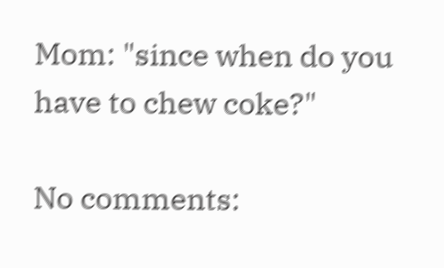Mom: "since when do you have to chew coke?"

No comments: